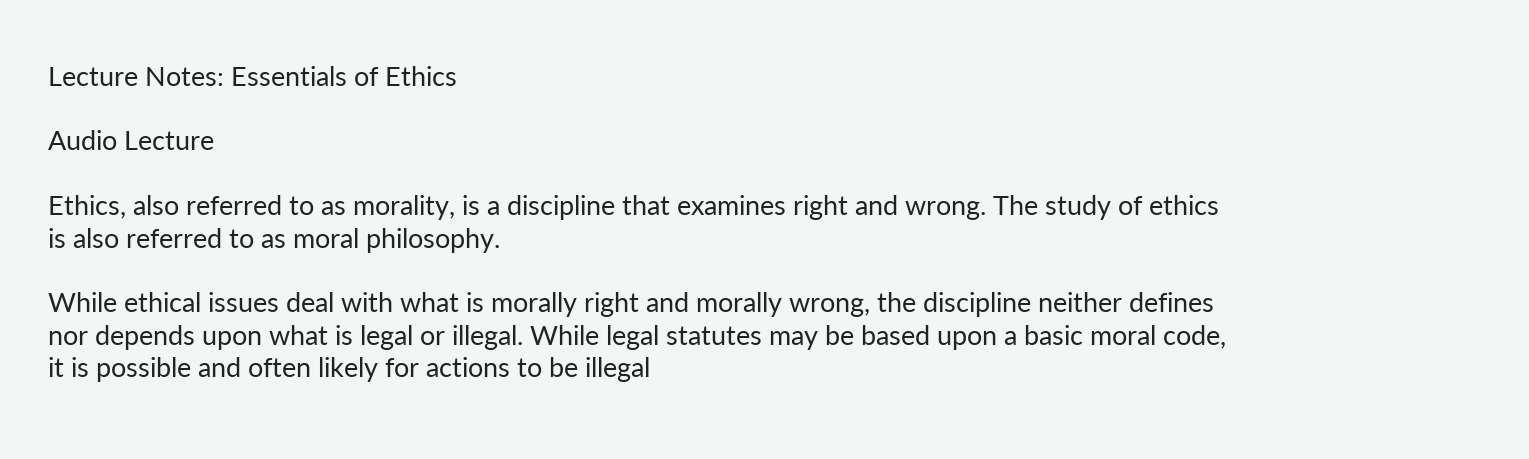Lecture Notes: Essentials of Ethics

Audio Lecture

Ethics, also referred to as morality, is a discipline that examines right and wrong. The study of ethics is also referred to as moral philosophy.

While ethical issues deal with what is morally right and morally wrong, the discipline neither defines nor depends upon what is legal or illegal. While legal statutes may be based upon a basic moral code, it is possible and often likely for actions to be illegal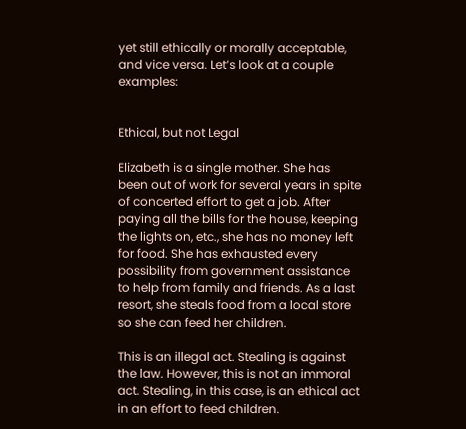yet still ethically or morally acceptable, and vice versa. Let’s look at a couple examples:


Ethical, but not Legal

Elizabeth is a single mother. She has been out of work for several years in spite of concerted effort to get a job. After paying all the bills for the house, keeping the lights on, etc., she has no money left for food. She has exhausted every possibility from government assistance to help from family and friends. As a last resort, she steals food from a local store so she can feed her children.

This is an illegal act. Stealing is against the law. However, this is not an immoral act. Stealing, in this case, is an ethical act in an effort to feed children.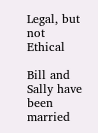Legal, but not Ethical

Bill and Sally have been married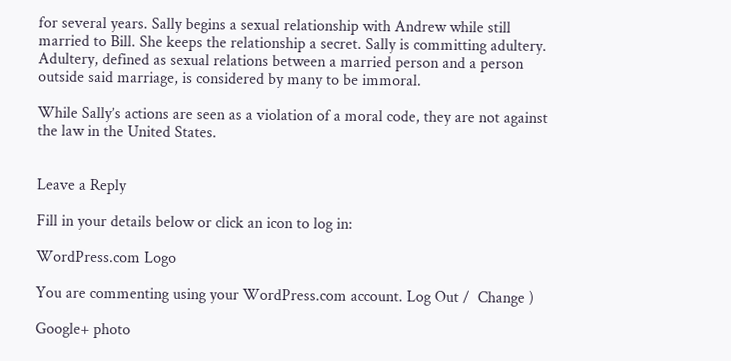for several years. Sally begins a sexual relationship with Andrew while still married to Bill. She keeps the relationship a secret. Sally is committing adultery. Adultery, defined as sexual relations between a married person and a person outside said marriage, is considered by many to be immoral.

While Sally’s actions are seen as a violation of a moral code, they are not against the law in the United States.


Leave a Reply

Fill in your details below or click an icon to log in:

WordPress.com Logo

You are commenting using your WordPress.com account. Log Out /  Change )

Google+ photo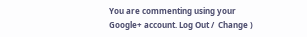You are commenting using your Google+ account. Log Out /  Change )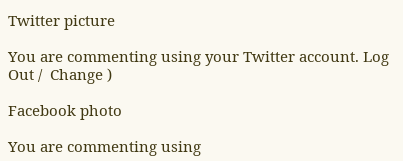Twitter picture

You are commenting using your Twitter account. Log Out /  Change )

Facebook photo

You are commenting using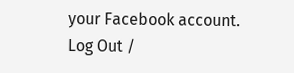your Facebook account. Log Out /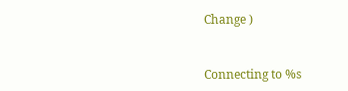Change )


Connecting to %s